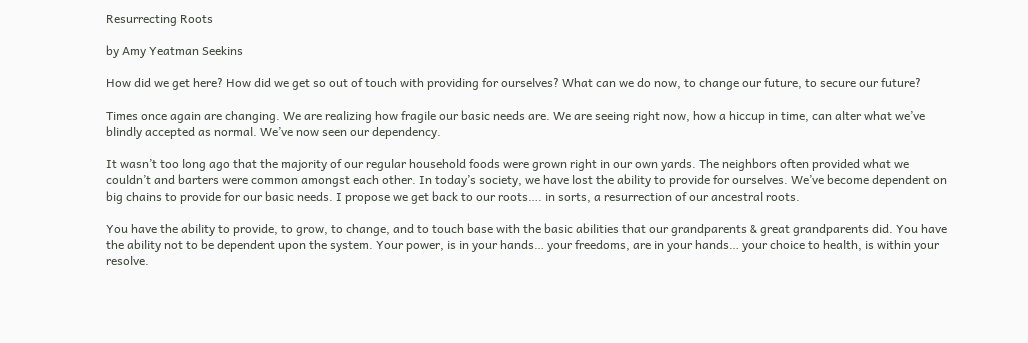Resurrecting Roots

by Amy Yeatman Seekins

How did we get here? How did we get so out of touch with providing for ourselves? What can we do now, to change our future, to secure our future?

Times once again are changing. We are realizing how fragile our basic needs are. We are seeing right now, how a hiccup in time, can alter what we’ve blindly accepted as normal. We’ve now seen our dependency.

It wasn’t too long ago that the majority of our regular household foods were grown right in our own yards. The neighbors often provided what we couldn’t and barters were common amongst each other. In today’s society, we have lost the ability to provide for ourselves. We’ve become dependent on big chains to provide for our basic needs. I propose we get back to our roots…. in sorts, a resurrection of our ancestral roots.

You have the ability to provide, to grow, to change, and to touch base with the basic abilities that our grandparents & great grandparents did. You have the ability not to be dependent upon the system. Your power, is in your hands… your freedoms, are in your hands… your choice to health, is within your resolve.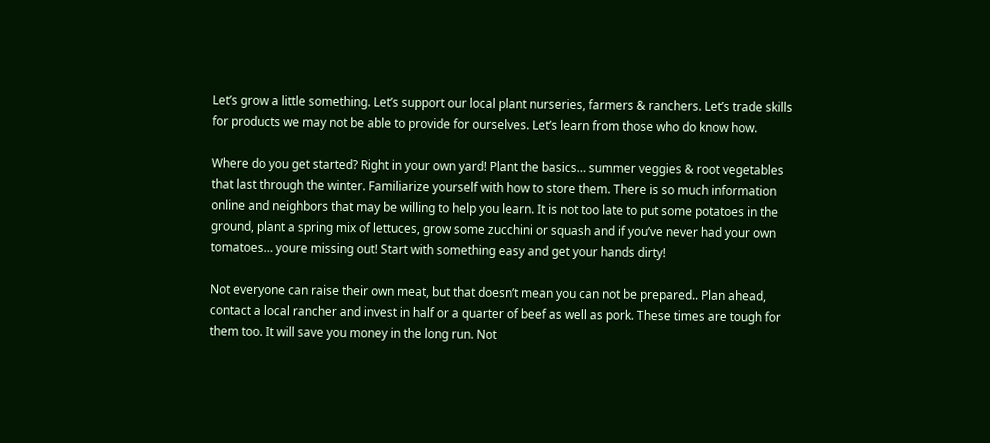Let’s grow a little something. Let’s support our local plant nurseries, farmers & ranchers. Let’s trade skills for products we may not be able to provide for ourselves. Let’s learn from those who do know how.

Where do you get started? Right in your own yard! Plant the basics… summer veggies & root vegetables that last through the winter. Familiarize yourself with how to store them. There is so much information online and neighbors that may be willing to help you learn. It is not too late to put some potatoes in the ground, plant a spring mix of lettuces, grow some zucchini or squash and if you’ve never had your own tomatoes… youre missing out! Start with something easy and get your hands dirty!

Not everyone can raise their own meat, but that doesn’t mean you can not be prepared.. Plan ahead, contact a local rancher and invest in half or a quarter of beef as well as pork. These times are tough for them too. It will save you money in the long run. Not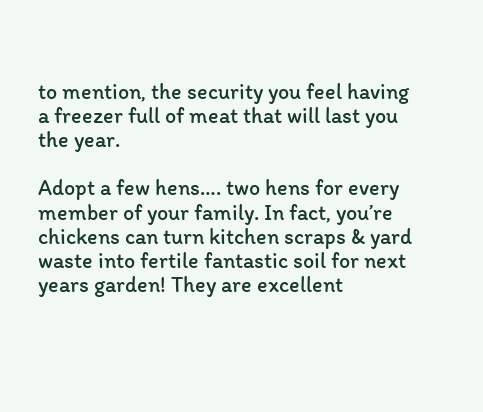to mention, the security you feel having a freezer full of meat that will last you the year.

Adopt a few hens…. two hens for every member of your family. In fact, you’re chickens can turn kitchen scraps & yard waste into fertile fantastic soil for next years garden! They are excellent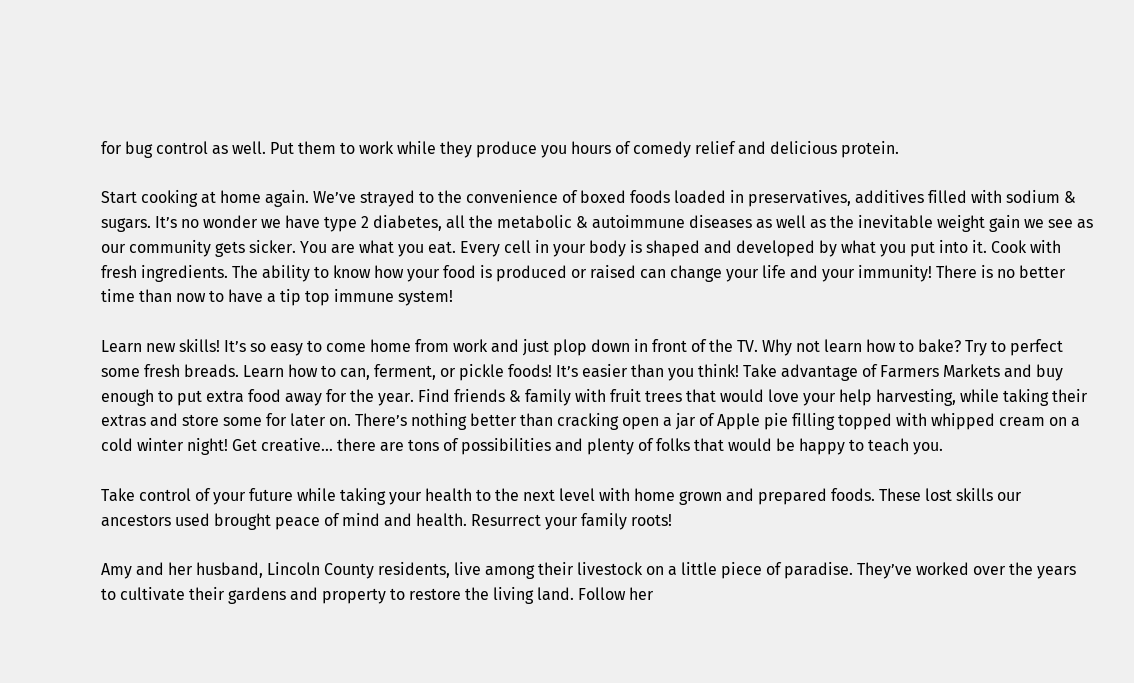for bug control as well. Put them to work while they produce you hours of comedy relief and delicious protein.

Start cooking at home again. We’ve strayed to the convenience of boxed foods loaded in preservatives, additives filled with sodium & sugars. It’s no wonder we have type 2 diabetes, all the metabolic & autoimmune diseases as well as the inevitable weight gain we see as our community gets sicker. You are what you eat. Every cell in your body is shaped and developed by what you put into it. Cook with fresh ingredients. The ability to know how your food is produced or raised can change your life and your immunity! There is no better time than now to have a tip top immune system!

Learn new skills! It’s so easy to come home from work and just plop down in front of the TV. Why not learn how to bake? Try to perfect some fresh breads. Learn how to can, ferment, or pickle foods! It’s easier than you think! Take advantage of Farmers Markets and buy enough to put extra food away for the year. Find friends & family with fruit trees that would love your help harvesting, while taking their extras and store some for later on. There’s nothing better than cracking open a jar of Apple pie filling topped with whipped cream on a cold winter night! Get creative… there are tons of possibilities and plenty of folks that would be happy to teach you.

Take control of your future while taking your health to the next level with home grown and prepared foods. These lost skills our ancestors used brought peace of mind and health. Resurrect your family roots!

Amy and her husband, Lincoln County residents, live among their livestock on a little piece of paradise. They’ve worked over the years to cultivate their gardens and property to restore the living land. Follow her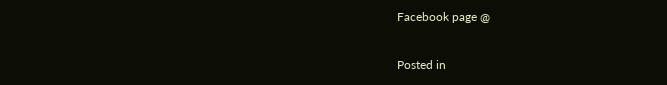Facebook page @

Posted in